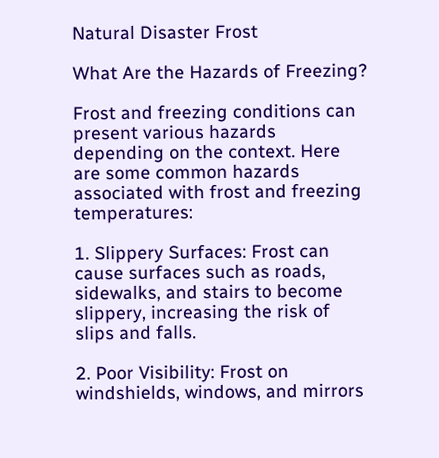Natural Disaster Frost

What Are the Hazards of Freezing?

Frost and freezing conditions can present various hazards depending on the context. Here are some common hazards associated with frost and freezing temperatures:

1. Slippery Surfaces: Frost can cause surfaces such as roads, sidewalks, and stairs to become slippery, increasing the risk of slips and falls.

2. Poor Visibility: Frost on windshields, windows, and mirrors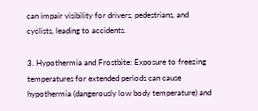can impair visibility for drivers, pedestrians, and cyclists, leading to accidents.

3. Hypothermia and Frostbite: Exposure to freezing temperatures for extended periods can cause hypothermia (dangerously low body temperature) and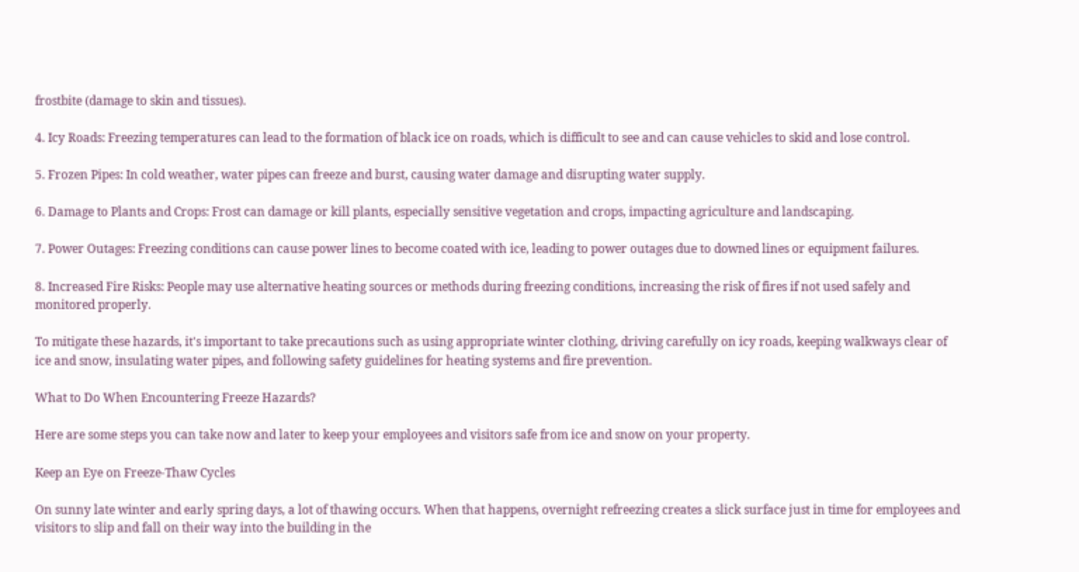frostbite (damage to skin and tissues).

4. Icy Roads: Freezing temperatures can lead to the formation of black ice on roads, which is difficult to see and can cause vehicles to skid and lose control.

5. Frozen Pipes: In cold weather, water pipes can freeze and burst, causing water damage and disrupting water supply.

6. Damage to Plants and Crops: Frost can damage or kill plants, especially sensitive vegetation and crops, impacting agriculture and landscaping.

7. Power Outages: Freezing conditions can cause power lines to become coated with ice, leading to power outages due to downed lines or equipment failures.

8. Increased Fire Risks: People may use alternative heating sources or methods during freezing conditions, increasing the risk of fires if not used safely and monitored properly.

To mitigate these hazards, it's important to take precautions such as using appropriate winter clothing, driving carefully on icy roads, keeping walkways clear of ice and snow, insulating water pipes, and following safety guidelines for heating systems and fire prevention.

What to Do When Encountering Freeze Hazards?

Here are some steps you can take now and later to keep your employees and visitors safe from ice and snow on your property.

Keep an Eye on Freeze-Thaw Cycles

On sunny late winter and early spring days, a lot of thawing occurs. When that happens, overnight refreezing creates a slick surface just in time for employees and visitors to slip and fall on their way into the building in the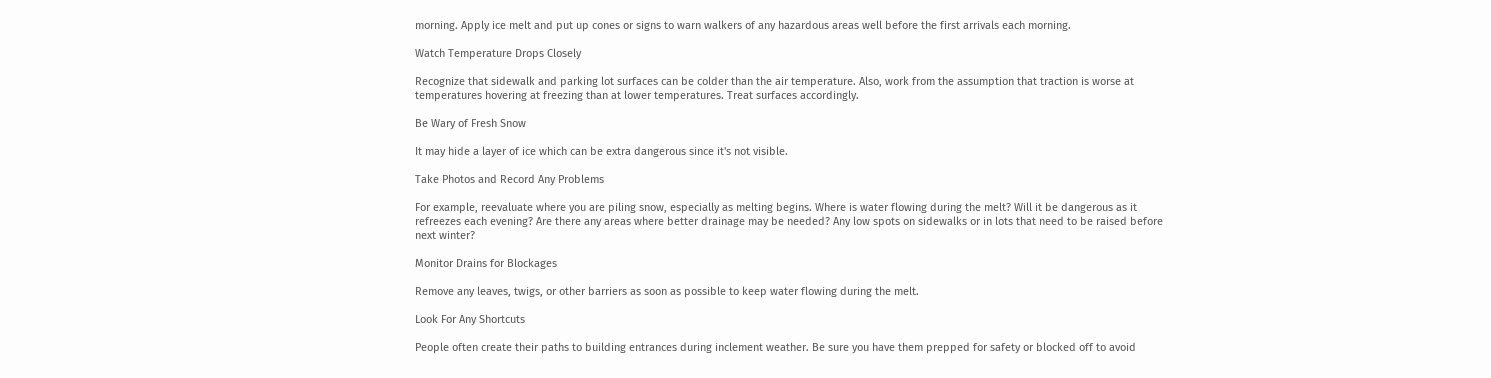morning. Apply ice melt and put up cones or signs to warn walkers of any hazardous areas well before the first arrivals each morning.

Watch Temperature Drops Closely

Recognize that sidewalk and parking lot surfaces can be colder than the air temperature. Also, work from the assumption that traction is worse at temperatures hovering at freezing than at lower temperatures. Treat surfaces accordingly.

Be Wary of Fresh Snow

It may hide a layer of ice which can be extra dangerous since it's not visible.

Take Photos and Record Any Problems

For example, reevaluate where you are piling snow, especially as melting begins. Where is water flowing during the melt? Will it be dangerous as it refreezes each evening? Are there any areas where better drainage may be needed? Any low spots on sidewalks or in lots that need to be raised before next winter?

Monitor Drains for Blockages

Remove any leaves, twigs, or other barriers as soon as possible to keep water flowing during the melt.

Look For Any Shortcuts

People often create their paths to building entrances during inclement weather. Be sure you have them prepped for safety or blocked off to avoid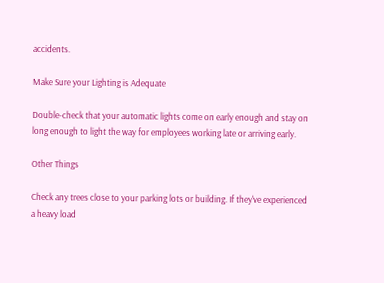accidents.

Make Sure your Lighting is Adequate

Double-check that your automatic lights come on early enough and stay on long enough to light the way for employees working late or arriving early.

Other Things

Check any trees close to your parking lots or building. If they've experienced a heavy load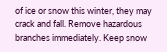of ice or snow this winter, they may crack and fall. Remove hazardous branches immediately. Keep snow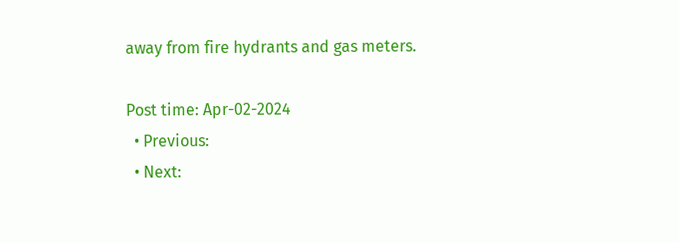away from fire hydrants and gas meters.

Post time: Apr-02-2024
  • Previous:
  • Next: